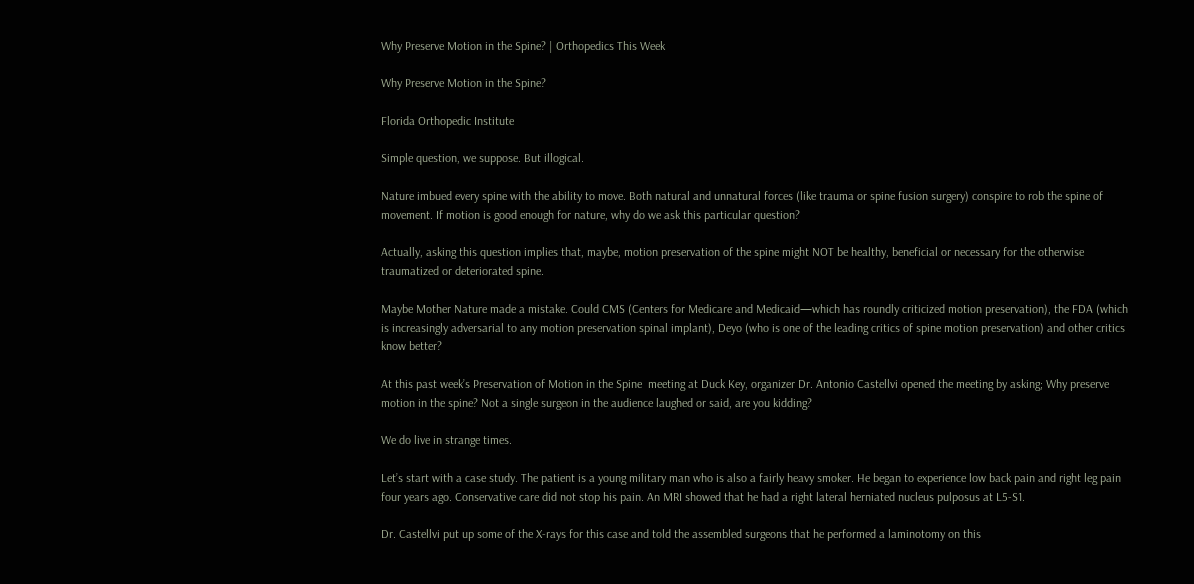Why Preserve Motion in the Spine? | Orthopedics This Week

Why Preserve Motion in the Spine?

Florida Orthopedic Institute

Simple question, we suppose. But illogical.

Nature imbued every spine with the ability to move. Both natural and unnatural forces (like trauma or spine fusion surgery) conspire to rob the spine of movement. If motion is good enough for nature, why do we ask this particular question?

Actually, asking this question implies that, maybe, motion preservation of the spine might NOT be healthy, beneficial or necessary for the otherwise traumatized or deteriorated spine.

Maybe Mother Nature made a mistake. Could CMS (Centers for Medicare and Medicaid—which has roundly criticized motion preservation), the FDA (which is increasingly adversarial to any motion preservation spinal implant), Deyo (who is one of the leading critics of spine motion preservation) and other critics know better?

At this past week’s Preservation of Motion in the Spine  meeting at Duck Key, organizer Dr. Antonio Castellvi opened the meeting by asking; Why preserve motion in the spine? Not a single surgeon in the audience laughed or said, are you kidding?

We do live in strange times.

Let’s start with a case study. The patient is a young military man who is also a fairly heavy smoker. He began to experience low back pain and right leg pain four years ago. Conservative care did not stop his pain. An MRI showed that he had a right lateral herniated nucleus pulposus at L5-S1.

Dr. Castellvi put up some of the X-rays for this case and told the assembled surgeons that he performed a laminotomy on this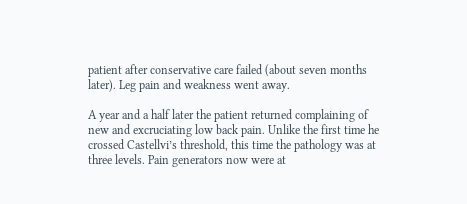patient after conservative care failed (about seven months later). Leg pain and weakness went away.

A year and a half later the patient returned complaining of new and excruciating low back pain. Unlike the first time he crossed Castellvi’s threshold, this time the pathology was at three levels. Pain generators now were at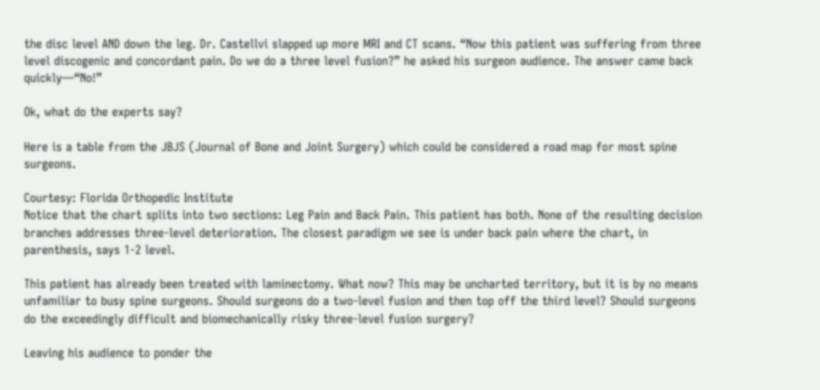the disc level AND down the leg. Dr. Castellvi slapped up more MRI and CT scans. “Now this patient was suffering from three level discogenic and concordant pain. Do we do a three level fusion?” he asked his surgeon audience. The answer came back quickly—“No!”

Ok, what do the experts say?

Here is a table from the JBJS (Journal of Bone and Joint Surgery) which could be considered a road map for most spine surgeons.

Courtesy: Florida Orthopedic Institute
Notice that the chart splits into two sections: Leg Pain and Back Pain. This patient has both. None of the resulting decision branches addresses three-level deterioration. The closest paradigm we see is under back pain where the chart, in parenthesis, says 1-2 level.

This patient has already been treated with laminectomy. What now? This may be uncharted territory, but it is by no means unfamiliar to busy spine surgeons. Should surgeons do a two-level fusion and then top off the third level? Should surgeons do the exceedingly difficult and biomechanically risky three-level fusion surgery?

Leaving his audience to ponder the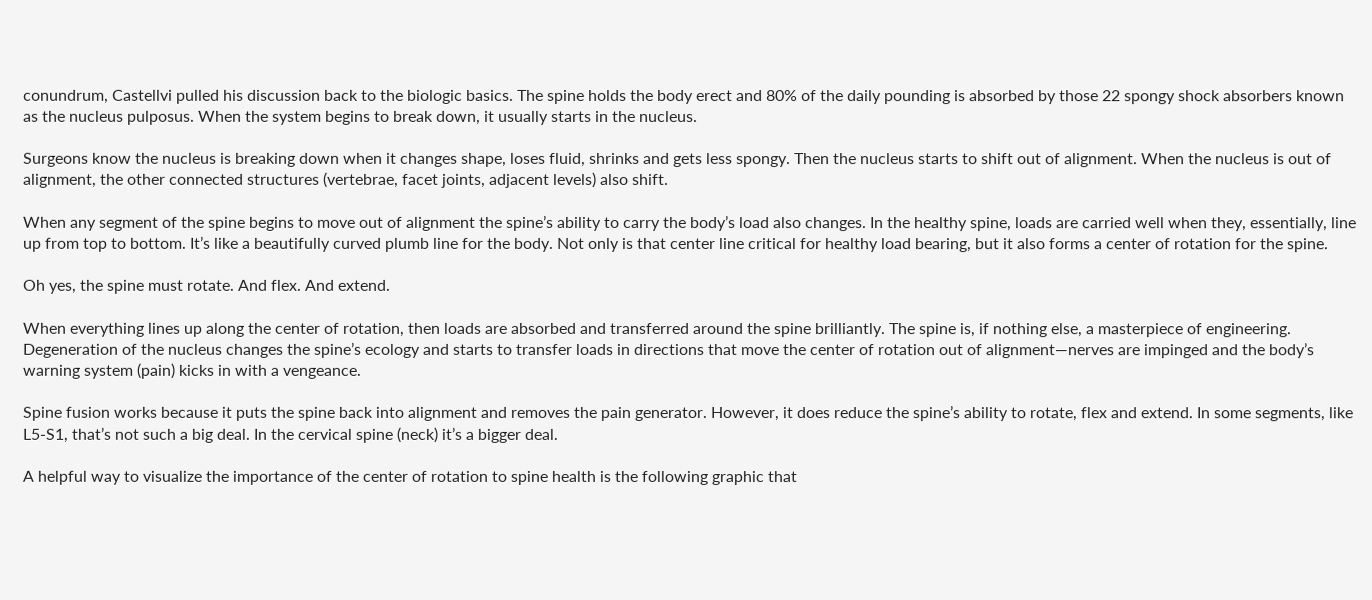conundrum, Castellvi pulled his discussion back to the biologic basics. The spine holds the body erect and 80% of the daily pounding is absorbed by those 22 spongy shock absorbers known as the nucleus pulposus. When the system begins to break down, it usually starts in the nucleus.

Surgeons know the nucleus is breaking down when it changes shape, loses fluid, shrinks and gets less spongy. Then the nucleus starts to shift out of alignment. When the nucleus is out of alignment, the other connected structures (vertebrae, facet joints, adjacent levels) also shift.

When any segment of the spine begins to move out of alignment the spine’s ability to carry the body’s load also changes. In the healthy spine, loads are carried well when they, essentially, line up from top to bottom. It’s like a beautifully curved plumb line for the body. Not only is that center line critical for healthy load bearing, but it also forms a center of rotation for the spine.

Oh yes, the spine must rotate. And flex. And extend.

When everything lines up along the center of rotation, then loads are absorbed and transferred around the spine brilliantly. The spine is, if nothing else, a masterpiece of engineering. Degeneration of the nucleus changes the spine’s ecology and starts to transfer loads in directions that move the center of rotation out of alignment—nerves are impinged and the body’s warning system (pain) kicks in with a vengeance.

Spine fusion works because it puts the spine back into alignment and removes the pain generator. However, it does reduce the spine’s ability to rotate, flex and extend. In some segments, like L5-S1, that’s not such a big deal. In the cervical spine (neck) it’s a bigger deal.

A helpful way to visualize the importance of the center of rotation to spine health is the following graphic that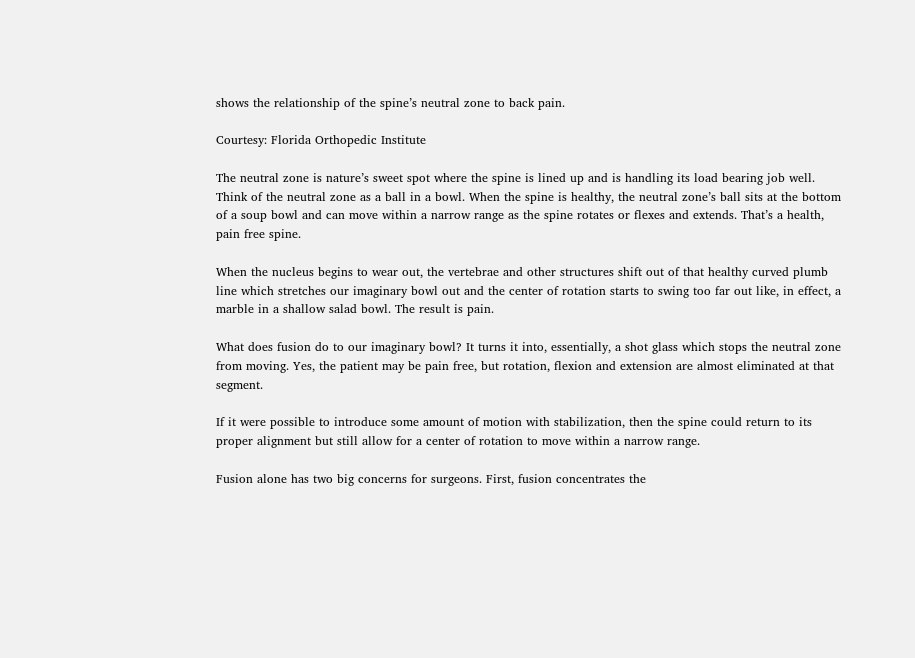shows the relationship of the spine’s neutral zone to back pain.

Courtesy: Florida Orthopedic Institute

The neutral zone is nature’s sweet spot where the spine is lined up and is handling its load bearing job well. Think of the neutral zone as a ball in a bowl. When the spine is healthy, the neutral zone’s ball sits at the bottom of a soup bowl and can move within a narrow range as the spine rotates or flexes and extends. That’s a health, pain free spine.

When the nucleus begins to wear out, the vertebrae and other structures shift out of that healthy curved plumb line which stretches our imaginary bowl out and the center of rotation starts to swing too far out like, in effect, a marble in a shallow salad bowl. The result is pain.

What does fusion do to our imaginary bowl? It turns it into, essentially, a shot glass which stops the neutral zone from moving. Yes, the patient may be pain free, but rotation, flexion and extension are almost eliminated at that segment.

If it were possible to introduce some amount of motion with stabilization, then the spine could return to its proper alignment but still allow for a center of rotation to move within a narrow range.

Fusion alone has two big concerns for surgeons. First, fusion concentrates the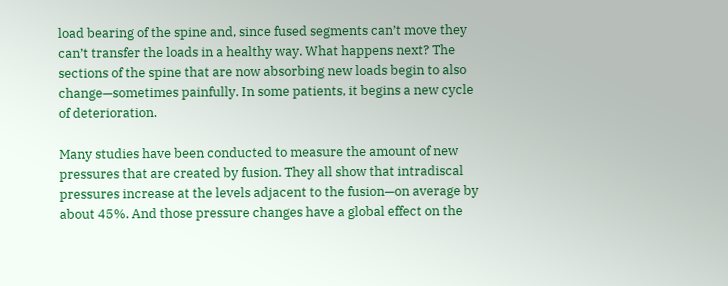load bearing of the spine and, since fused segments can’t move they can’t transfer the loads in a healthy way. What happens next? The sections of the spine that are now absorbing new loads begin to also change—sometimes painfully. In some patients, it begins a new cycle of deterioration.

Many studies have been conducted to measure the amount of new pressures that are created by fusion. They all show that intradiscal pressures increase at the levels adjacent to the fusion—on average by about 45%. And those pressure changes have a global effect on the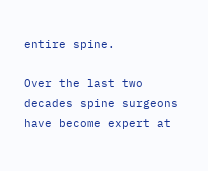entire spine.

Over the last two decades spine surgeons have become expert at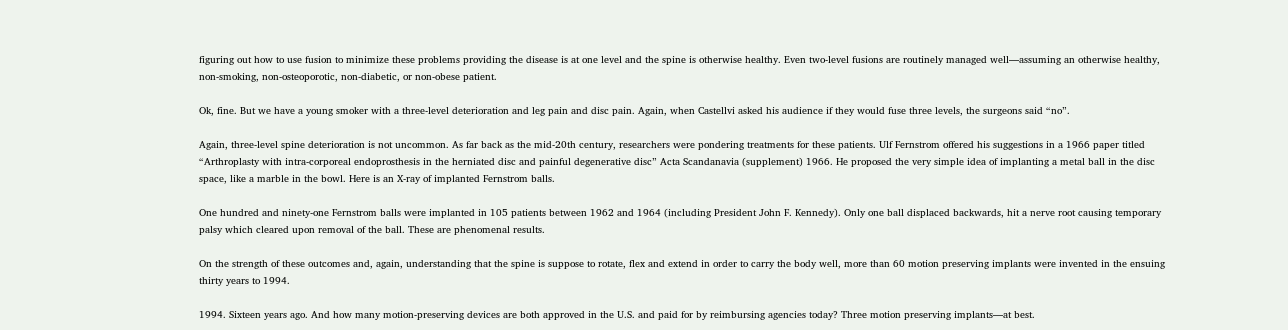figuring out how to use fusion to minimize these problems providing the disease is at one level and the spine is otherwise healthy. Even two-level fusions are routinely managed well—assuming an otherwise healthy, non-smoking, non-osteoporotic, non-diabetic, or non-obese patient.

Ok, fine. But we have a young smoker with a three-level deterioration and leg pain and disc pain. Again, when Castellvi asked his audience if they would fuse three levels, the surgeons said “no”.

Again, three-level spine deterioration is not uncommon. As far back as the mid-20th century, researchers were pondering treatments for these patients. Ulf Fernstrom offered his suggestions in a 1966 paper titled “Arthroplasty with intra-corporeal endoprosthesis in the herniated disc and painful degenerative disc” Acta Scandanavia (supplement) 1966. He proposed the very simple idea of implanting a metal ball in the disc space, like a marble in the bowl. Here is an X-ray of implanted Fernstrom balls.

One hundred and ninety-one Fernstrom balls were implanted in 105 patients between 1962 and 1964 (including President John F. Kennedy). Only one ball displaced backwards, hit a nerve root causing temporary palsy which cleared upon removal of the ball. These are phenomenal results.

On the strength of these outcomes and, again, understanding that the spine is suppose to rotate, flex and extend in order to carry the body well, more than 60 motion preserving implants were invented in the ensuing thirty years to 1994.

1994. Sixteen years ago. And how many motion-preserving devices are both approved in the U.S. and paid for by reimbursing agencies today? Three motion preserving implants—at best.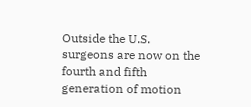Outside the U.S. surgeons are now on the fourth and fifth generation of motion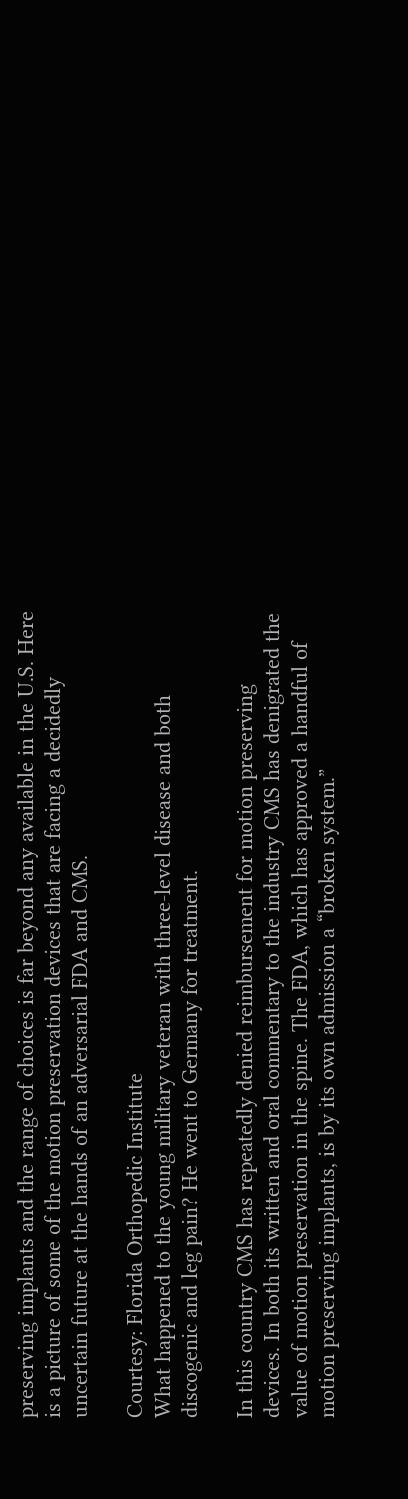preserving implants and the range of choices is far beyond any available in the U.S. Here is a picture of some of the motion preservation devices that are facing a decidedly uncertain future at the hands of an adversarial FDA and CMS.

Courtesy: Florida Orthopedic Institute
What happened to the young military veteran with three-level disease and both discogenic and leg pain? He went to Germany for treatment.

In this country CMS has repeatedly denied reimbursement for motion preserving devices. In both its written and oral commentary to the industry CMS has denigrated the value of motion preservation in the spine. The FDA, which has approved a handful of motion preserving implants, is by its own admission a “broken system.”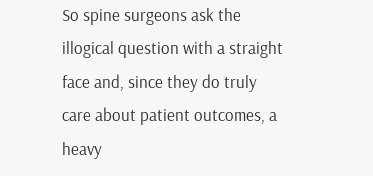So spine surgeons ask the illogical question with a straight face and, since they do truly care about patient outcomes, a heavy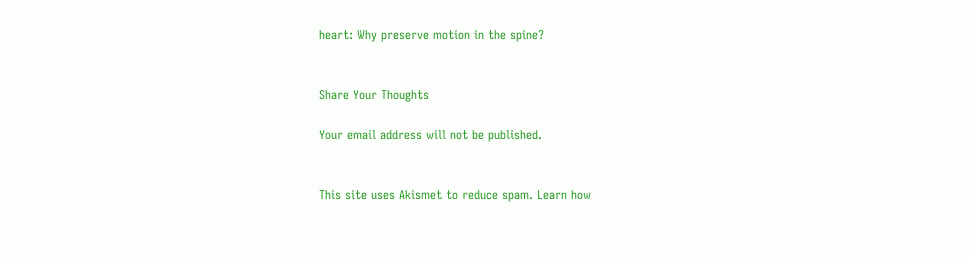heart: Why preserve motion in the spine?


Share Your Thoughts

Your email address will not be published.


This site uses Akismet to reduce spam. Learn how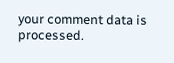your comment data is processed.